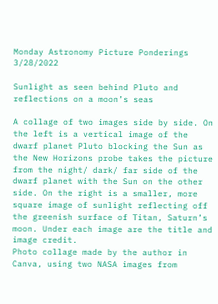Monday Astronomy Picture Ponderings 3/28/2022

Sunlight as seen behind Pluto and reflections on a moon’s seas

A collage of two images side by side. On the left is a vertical image of the dwarf planet Pluto blocking the Sun as the New Horizons probe takes the picture from the night/ dark/ far side of the dwarf planet with the Sun on the other side. On the right is a smaller, more square image of sunlight reflecting off the greenish surface of Titan, Saturn’s moon. Under each image are the title and image credit.
Photo collage made by the author in Canva, using two NASA images from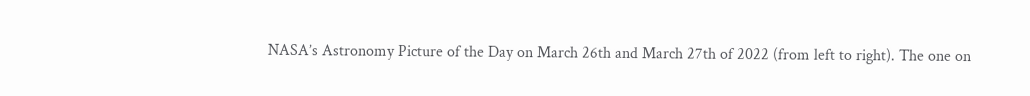NASA’s Astronomy Picture of the Day on March 26th and March 27th of 2022 (from left to right). The one on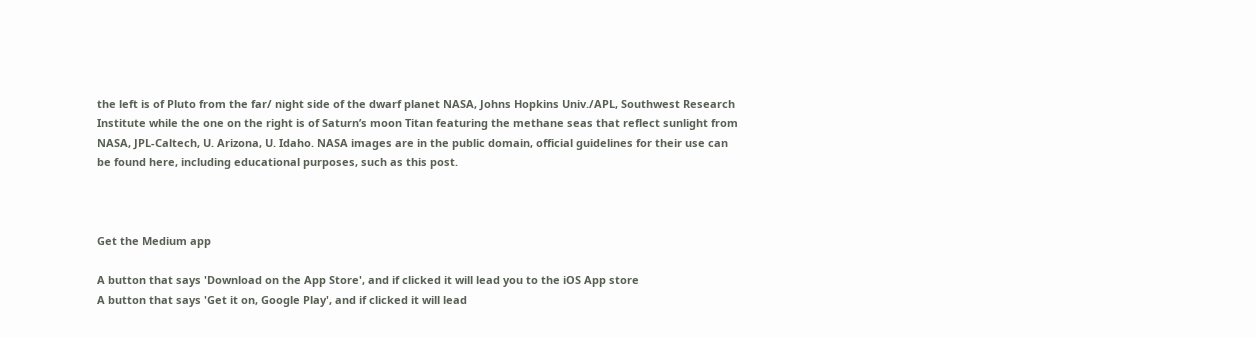the left is of Pluto from the far/ night side of the dwarf planet NASA, Johns Hopkins Univ./APL, Southwest Research Institute while the one on the right is of Saturn’s moon Titan featuring the methane seas that reflect sunlight from NASA, JPL-Caltech, U. Arizona, U. Idaho. NASA images are in the public domain, official guidelines for their use can be found here, including educational purposes, such as this post.



Get the Medium app

A button that says 'Download on the App Store', and if clicked it will lead you to the iOS App store
A button that says 'Get it on, Google Play', and if clicked it will lead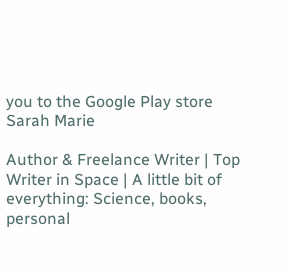you to the Google Play store
Sarah Marie

Author & Freelance Writer | Top Writer in Space | A little bit of everything: Science, books, personal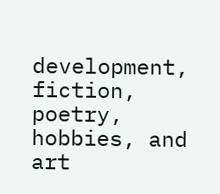development, fiction, poetry, hobbies, and art